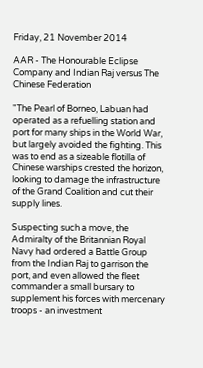Friday, 21 November 2014

AAR - The Honourable Eclipse Company and Indian Raj versus The Chinese Federation

"The Pearl of Borneo, Labuan had operated as a refuelling station and port for many ships in the World War, but largely avoided the fighting. This was to end as a sizeable flotilla of Chinese warships crested the horizon, looking to damage the infrastructure of the Grand Coalition and cut their supply lines.

Suspecting such a move, the Admiralty of the Britannian Royal Navy had ordered a Battle Group from the Indian Raj to garrison the port, and even allowed the fleet commander a small bursary to supplement his forces with mercenary troops - an investment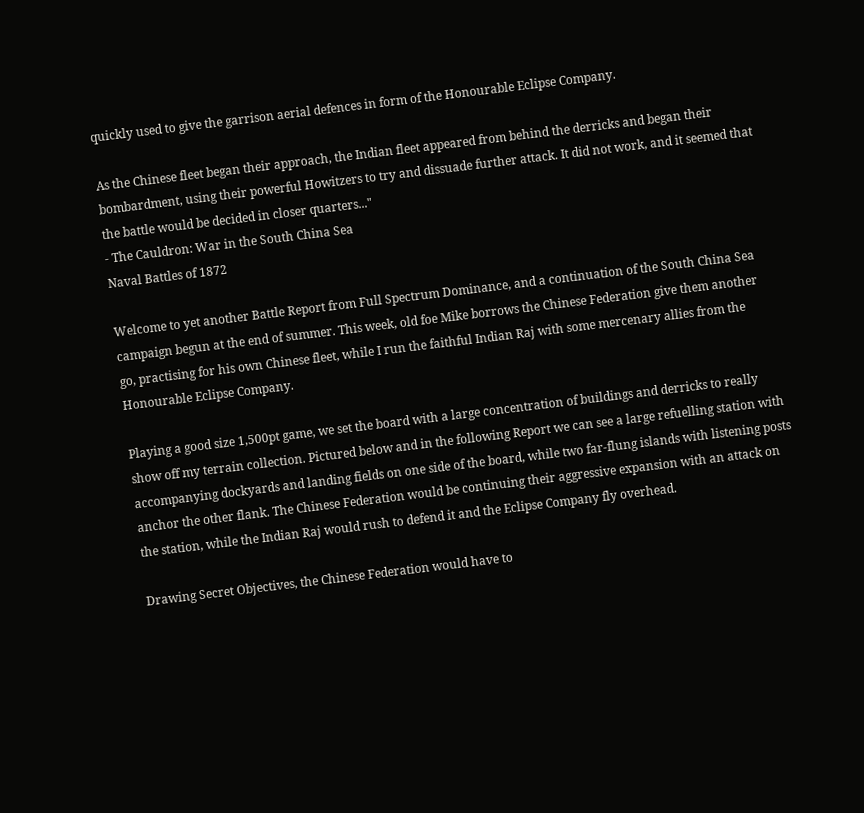quickly used to give the garrison aerial defences in form of the Honourable Eclipse Company.

As the Chinese fleet began their approach, the Indian fleet appeared from behind the derricks and began their bombardment, using their powerful Howitzers to try and dissuade further attack. It did not work, and it seemed that the battle would be decided in closer quarters..."
- The Cauldron: War in the South China Sea
Naval Battles of 1872

Welcome to yet another Battle Report from Full Spectrum Dominance, and a continuation of the South China Sea campaign begun at the end of summer. This week, old foe Mike borrows the Chinese Federation give them another go, practising for his own Chinese fleet, while I run the faithful Indian Raj with some mercenary allies from the Honourable Eclipse Company.

Playing a good size 1,500pt game, we set the board with a large concentration of buildings and derricks to really show off my terrain collection. Pictured below and in the following Report we can see a large refuelling station with accompanying dockyards and landing fields on one side of the board, while two far-flung islands with listening posts anchor the other flank. The Chinese Federation would be continuing their aggressive expansion with an attack on the station, while the Indian Raj would rush to defend it and the Eclipse Company fly overhead.

Drawing Secret Objectives, the Chinese Federation would have to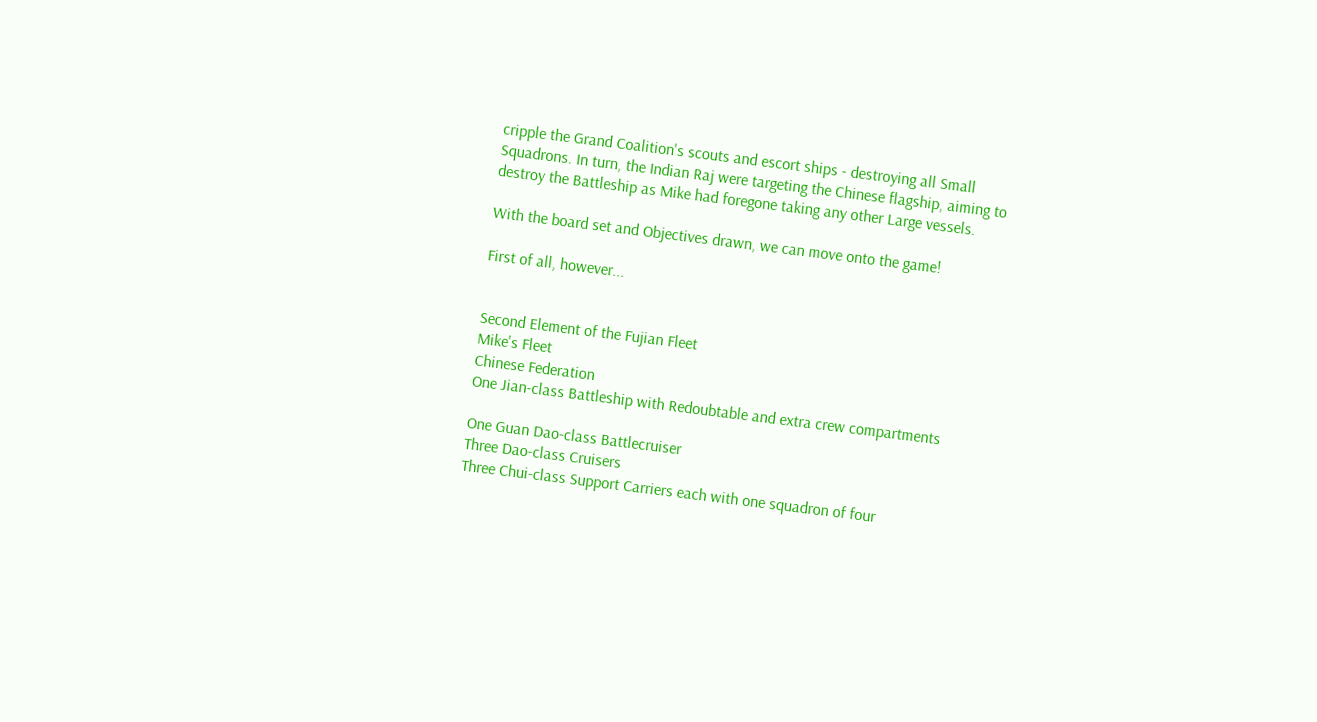cripple the Grand Coalition's scouts and escort ships - destroying all Small Squadrons. In turn, the Indian Raj were targeting the Chinese flagship, aiming to destroy the Battleship as Mike had foregone taking any other Large vessels.

With the board set and Objectives drawn, we can move onto the game!

First of all, however...


Second Element of the Fujian Fleet
Mike's Fleet
Chinese Federation
One Jian-class Battleship with Redoubtable and extra crew compartments

One Guan Dao-class Battlecruiser
Three Dao-class Cruisers
Three Chui-class Support Carriers each with one squadron of four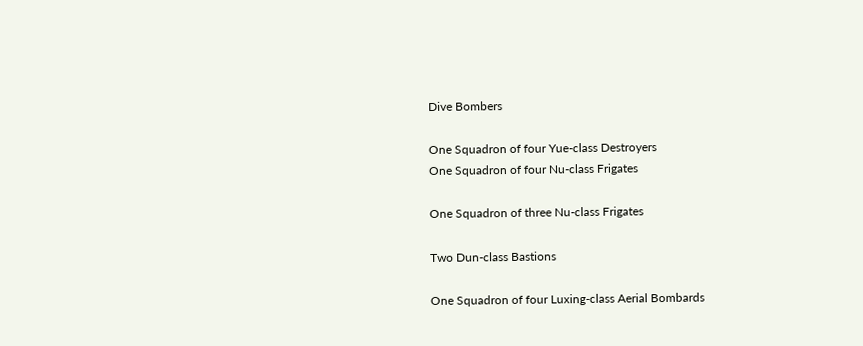Dive Bombers

One Squadron of four Yue-class Destroyers
One Squadron of four Nu-class Frigates

One Squadron of three Nu-class Frigates

Two Dun-class Bastions

One Squadron of four Luxing-class Aerial Bombards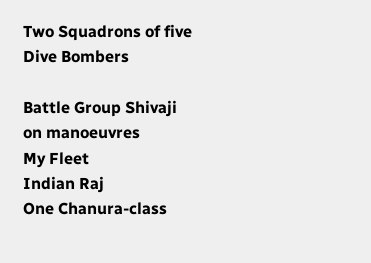Two Squadrons of five Dive Bombers

Battle Group Shivaji on manoeuvres
My Fleet
Indian Raj
One Chanura-class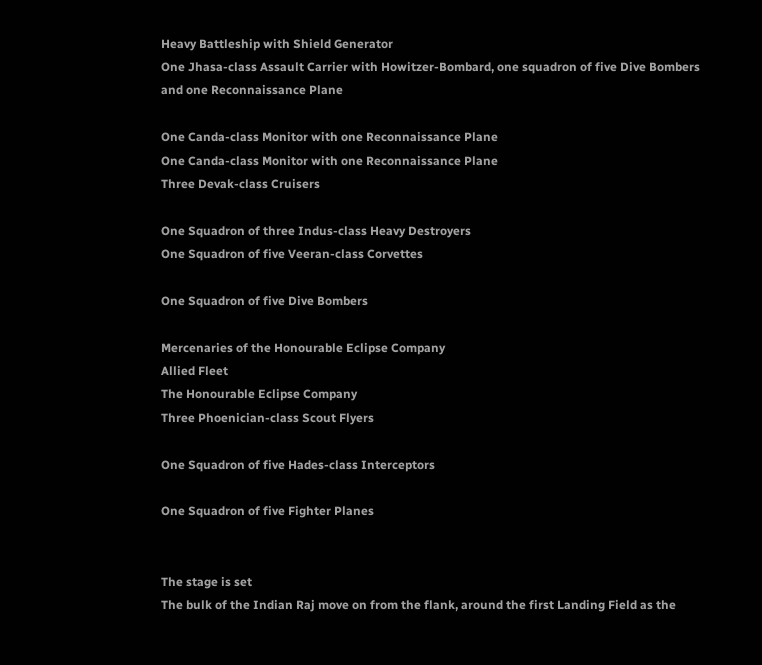Heavy Battleship with Shield Generator
One Jhasa-class Assault Carrier with Howitzer-Bombard, one squadron of five Dive Bombers and one Reconnaissance Plane

One Canda-class Monitor with one Reconnaissance Plane
One Canda-class Monitor with one Reconnaissance Plane
Three Devak-class Cruisers

One Squadron of three Indus-class Heavy Destroyers
One Squadron of five Veeran-class Corvettes

One Squadron of five Dive Bombers

Mercenaries of the Honourable Eclipse Company
Allied Fleet
The Honourable Eclipse Company
Three Phoenician-class Scout Flyers

One Squadron of five Hades-class Interceptors

One Squadron of five Fighter Planes


The stage is set
The bulk of the Indian Raj move on from the flank, around the first Landing Field as the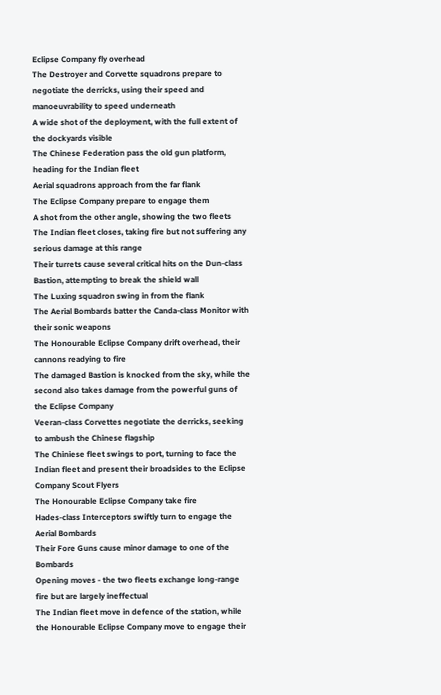Eclipse Company fly overhead
The Destroyer and Corvette squadrons prepare to negotiate the derricks, using their speed and manoeuvrability to speed underneath
A wide shot of the deployment, with the full extent of the dockyards visible
The Chinese Federation pass the old gun platform, heading for the Indian fleet
Aerial squadrons approach from the far flank
The Eclipse Company prepare to engage them
A shot from the other angle, showing the two fleets
The Indian fleet closes, taking fire but not suffering any serious damage at this range
Their turrets cause several critical hits on the Dun-class Bastion, attempting to break the shield wall
The Luxing squadron swing in from the flank
The Aerial Bombards batter the Canda-class Monitor with their sonic weapons
The Honourable Eclipse Company drift overhead, their cannons readying to fire
The damaged Bastion is knocked from the sky, while the second also takes damage from the powerful guns of the Eclipse Company
Veeran-class Corvettes negotiate the derricks, seeking to ambush the Chinese flagship
The Chiniese fleet swings to port, turning to face the Indian fleet and present their broadsides to the Eclipse Company Scout Flyers
The Honourable Eclipse Company take fire
Hades-class Interceptors swiftly turn to engage the Aerial Bombards
Their Fore Guns cause minor damage to one of the Bombards
Opening moves - the two fleets exchange long-range fire but are largely ineffectual
The Indian fleet move in defence of the station, while the Honourable Eclipse Company move to engage their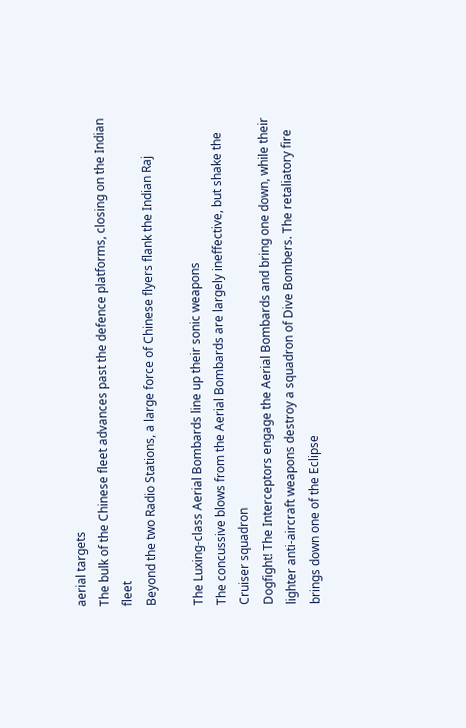aerial targets
The bulk of the Chinese fleet advances past the defence platforms, closing on the Indian fleet
Beyond the two Radio Stations, a large force of Chinese flyers flank the Indian Raj

The Luxing-class Aerial Bombards line up their sonic weapons
The concussive blows from the Aerial Bombards are largely ineffective, but shake the Cruiser squadron
Dogfight! The Interceptors engage the Aerial Bombards and bring one down, while their lighter anti-aircraft weapons destroy a squadron of Dive Bombers. The retaliatory fire brings down one of the Eclipse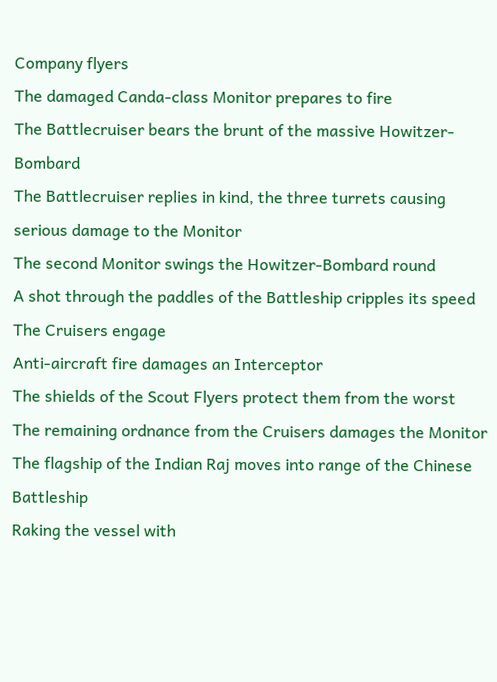Company flyers
The damaged Canda-class Monitor prepares to fire
The Battlecruiser bears the brunt of the massive Howitzer-Bombard
The Battlecruiser replies in kind, the three turrets causing serious damage to the Monitor
The second Monitor swings the Howitzer-Bombard round
A shot through the paddles of the Battleship cripples its speed
The Cruisers engage
Anti-aircraft fire damages an Interceptor
The shields of the Scout Flyers protect them from the worst
The remaining ordnance from the Cruisers damages the Monitor
The flagship of the Indian Raj moves into range of the Chinese Battleship
Raking the vessel with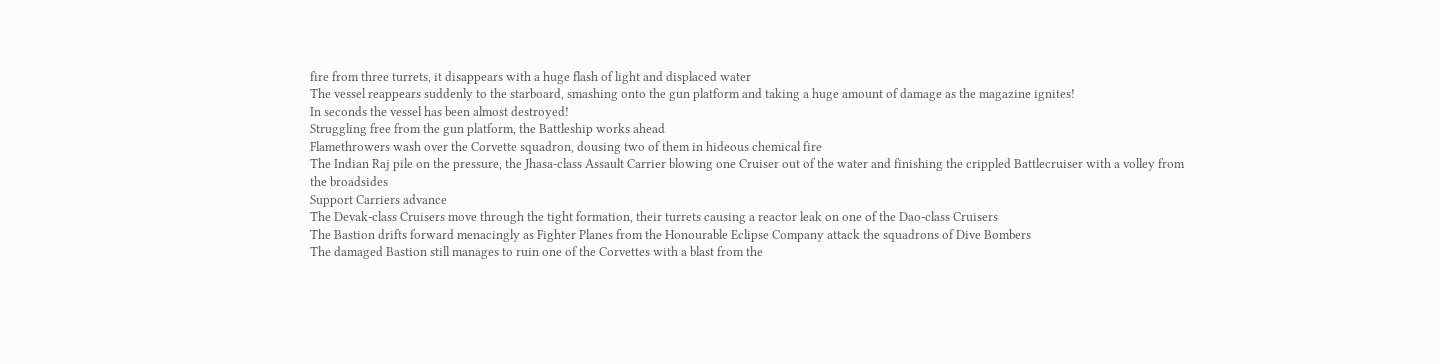fire from three turrets, it disappears with a huge flash of light and displaced water
The vessel reappears suddenly to the starboard, smashing onto the gun platform and taking a huge amount of damage as the magazine ignites!
In seconds the vessel has been almost destroyed!
Struggling free from the gun platform, the Battleship works ahead
Flamethrowers wash over the Corvette squadron, dousing two of them in hideous chemical fire
The Indian Raj pile on the pressure, the Jhasa-class Assault Carrier blowing one Cruiser out of the water and finishing the crippled Battlecruiser with a volley from the broadsides
Support Carriers advance
The Devak-class Cruisers move through the tight formation, their turrets causing a reactor leak on one of the Dao-class Cruisers
The Bastion drifts forward menacingly as Fighter Planes from the Honourable Eclipse Company attack the squadrons of Dive Bombers
The damaged Bastion still manages to ruin one of the Corvettes with a blast from the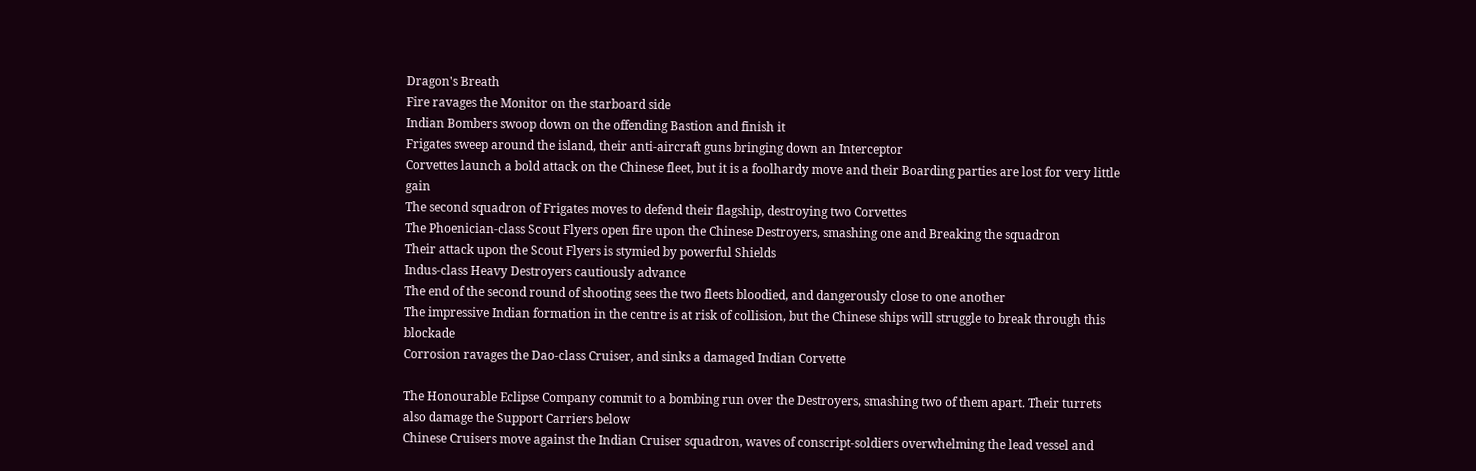Dragon's Breath
Fire ravages the Monitor on the starboard side
Indian Bombers swoop down on the offending Bastion and finish it
Frigates sweep around the island, their anti-aircraft guns bringing down an Interceptor
Corvettes launch a bold attack on the Chinese fleet, but it is a foolhardy move and their Boarding parties are lost for very little gain
The second squadron of Frigates moves to defend their flagship, destroying two Corvettes
The Phoenician-class Scout Flyers open fire upon the Chinese Destroyers, smashing one and Breaking the squadron
Their attack upon the Scout Flyers is stymied by powerful Shields
Indus-class Heavy Destroyers cautiously advance
The end of the second round of shooting sees the two fleets bloodied, and dangerously close to one another
The impressive Indian formation in the centre is at risk of collision, but the Chinese ships will struggle to break through this blockade
Corrosion ravages the Dao-class Cruiser, and sinks a damaged Indian Corvette

The Honourable Eclipse Company commit to a bombing run over the Destroyers, smashing two of them apart. Their turrets also damage the Support Carriers below
Chinese Cruisers move against the Indian Cruiser squadron, waves of conscript-soldiers overwhelming the lead vessel and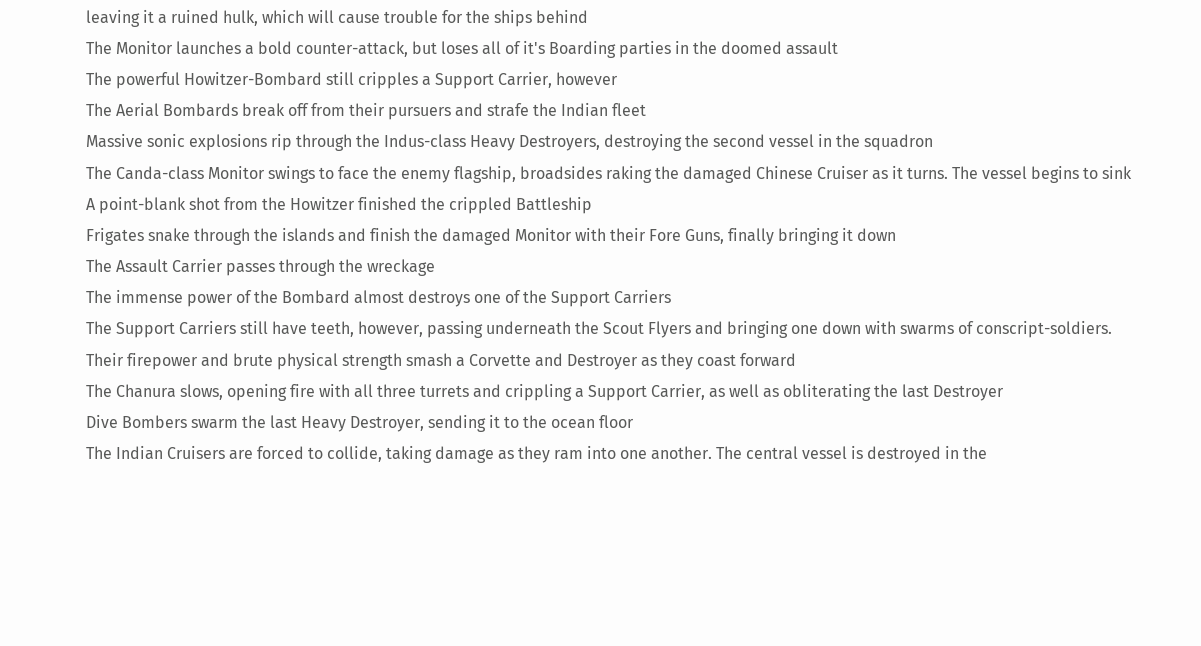leaving it a ruined hulk, which will cause trouble for the ships behind
The Monitor launches a bold counter-attack, but loses all of it's Boarding parties in the doomed assault
The powerful Howitzer-Bombard still cripples a Support Carrier, however
The Aerial Bombards break off from their pursuers and strafe the Indian fleet
Massive sonic explosions rip through the Indus-class Heavy Destroyers, destroying the second vessel in the squadron
The Canda-class Monitor swings to face the enemy flagship, broadsides raking the damaged Chinese Cruiser as it turns. The vessel begins to sink
A point-blank shot from the Howitzer finished the crippled Battleship
Frigates snake through the islands and finish the damaged Monitor with their Fore Guns, finally bringing it down
The Assault Carrier passes through the wreckage
The immense power of the Bombard almost destroys one of the Support Carriers
The Support Carriers still have teeth, however, passing underneath the Scout Flyers and bringing one down with swarms of conscript-soldiers. Their firepower and brute physical strength smash a Corvette and Destroyer as they coast forward
The Chanura slows, opening fire with all three turrets and crippling a Support Carrier, as well as obliterating the last Destroyer
Dive Bombers swarm the last Heavy Destroyer, sending it to the ocean floor
The Indian Cruisers are forced to collide, taking damage as they ram into one another. The central vessel is destroyed in the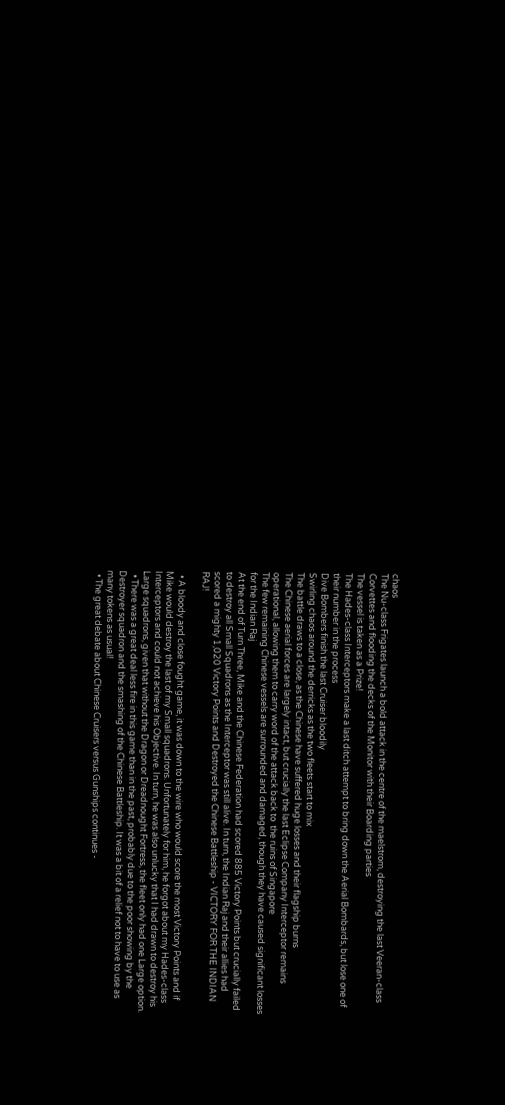chaos
The Nu-class Frigates launch a bold attack in the centre of the maelstrom, destroying the last Veeran-class Corvettes and flooding the decks of the Monitor with their Boarding parties
The vessel is taken as a Prize!
The Hades-class Interceptors make a last ditch attempt to bring down the Aerial Bombards, but lose one of their number in the process
Dive Bombers finish the last Cruiser bloodily
Swirling chaos around the derricks as the two fleets start to mix
The battle draws to a close, as the Chinese have suffered huge losses and their flagship burns
The Chinese aerial forces are largely intact, but crucially the last Eclipse Company Interceptor remains operational, allowing them to carry word of the attack back to  the ruins of Singapore
The few remaining Chinese vessels are surrounded and damaged, though they have caused significant losses for the Indian Raj
At the end of Turn Three, Mike and the Chinese Federation had scored 885 Victory Points but crucially failed to destroy all Small Squadrons as the Interceptor was still alive. In turn, the Indian Raj and their allies had scored a mighty 1,020 Victory Points and Destroyed the Chinese Battleship - VICTORY FOR THE INDIAN RAJ!

  • A bloody and close fought game, it was down to the wire who would score the most Victory Points and if Mike would destroy the last of my Small squadrons. Unfortunately for him, he forgot about my Hades-class Interceptors and could not achieve his Objective. In turn, he was also unlucky that I had drawn to destroy his Large squadrons, given that without the Dragon or Dreadnought Fortress, the fleet only had one Large option.
  • There was a great deal less fire in this game than in the past, probably due to the poor showing by the Destroyer squadron and the smashing of the Chinese Battleship. It was a bit of a relief not to have to use as many tokens as usual!
  • The great debate about Chinese Cruisers versus Gunships continues -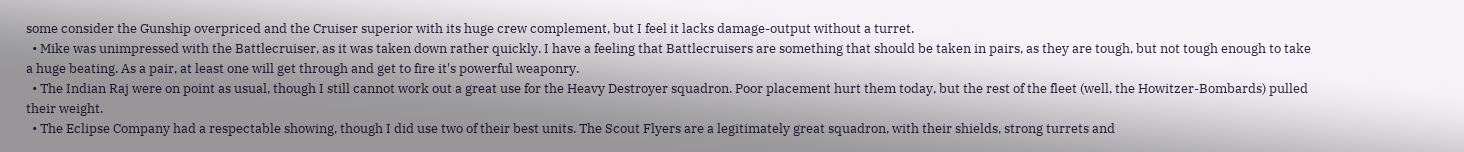some consider the Gunship overpriced and the Cruiser superior with its huge crew complement, but I feel it lacks damage-output without a turret.
  • Mike was unimpressed with the Battlecruiser, as it was taken down rather quickly. I have a feeling that Battlecruisers are something that should be taken in pairs, as they are tough, but not tough enough to take a huge beating. As a pair, at least one will get through and get to fire it's powerful weaponry.
  • The Indian Raj were on point as usual, though I still cannot work out a great use for the Heavy Destroyer squadron. Poor placement hurt them today, but the rest of the fleet (well, the Howitzer-Bombards) pulled their weight.
  • The Eclipse Company had a respectable showing, though I did use two of their best units. The Scout Flyers are a legitimately great squadron, with their shields, strong turrets and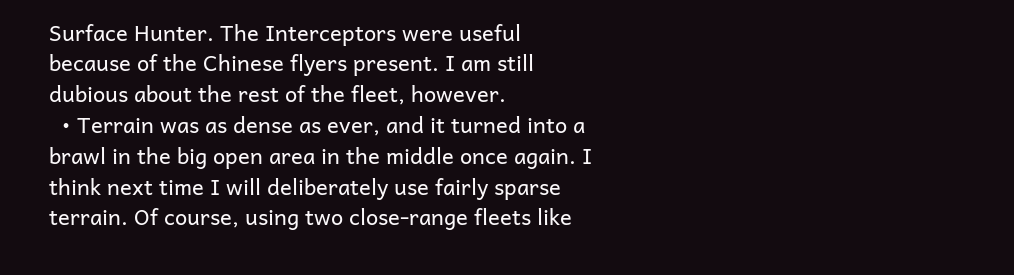Surface Hunter. The Interceptors were useful because of the Chinese flyers present. I am still dubious about the rest of the fleet, however.
  • Terrain was as dense as ever, and it turned into a brawl in the big open area in the middle once again. I think next time I will deliberately use fairly sparse terrain. Of course, using two close-range fleets like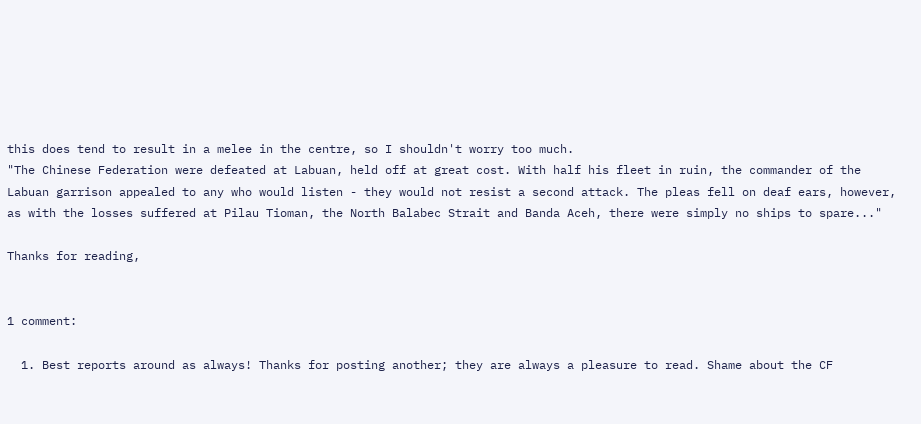this does tend to result in a melee in the centre, so I shouldn't worry too much.
"The Chinese Federation were defeated at Labuan, held off at great cost. With half his fleet in ruin, the commander of the Labuan garrison appealed to any who would listen - they would not resist a second attack. The pleas fell on deaf ears, however, as with the losses suffered at Pilau Tioman, the North Balabec Strait and Banda Aceh, there were simply no ships to spare..."

Thanks for reading,


1 comment:

  1. Best reports around as always! Thanks for posting another; they are always a pleasure to read. Shame about the CF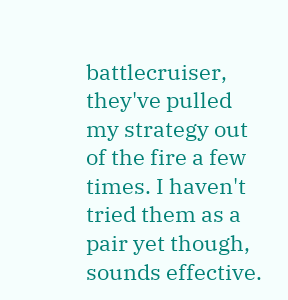battlecruiser, they've pulled my strategy out of the fire a few times. I haven't tried them as a pair yet though, sounds effective.